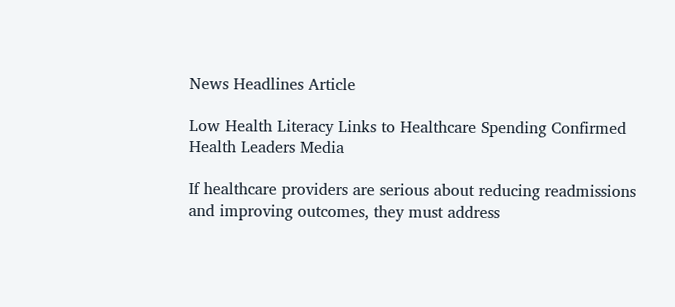News Headlines Article

Low Health Literacy Links to Healthcare Spending Confirmed
Health Leaders Media

If healthcare providers are serious about reducing readmissions and improving outcomes, they must address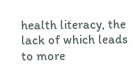health literacy, the lack of which leads to more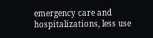emergency care and hospitalizations, less use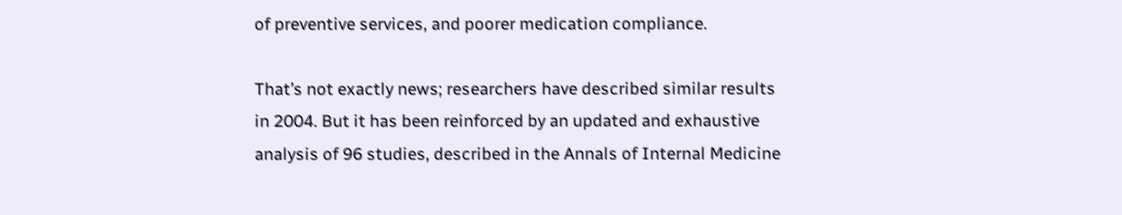of preventive services, and poorer medication compliance.

That’s not exactly news; researchers have described similar results in 2004. But it has been reinforced by an updated and exhaustive analysis of 96 studies, described in the Annals of Internal Medicine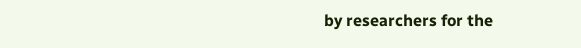by researchers for the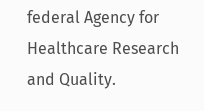federal Agency for Healthcare Research and Quality.